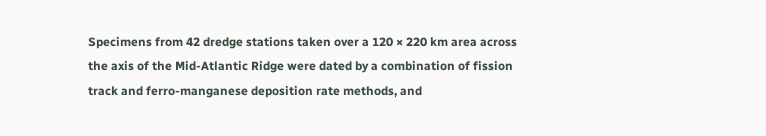Specimens from 42 dredge stations taken over a 120 × 220 km area across the axis of the Mid-Atlantic Ridge were dated by a combination of fission track and ferro-manganese deposition rate methods, and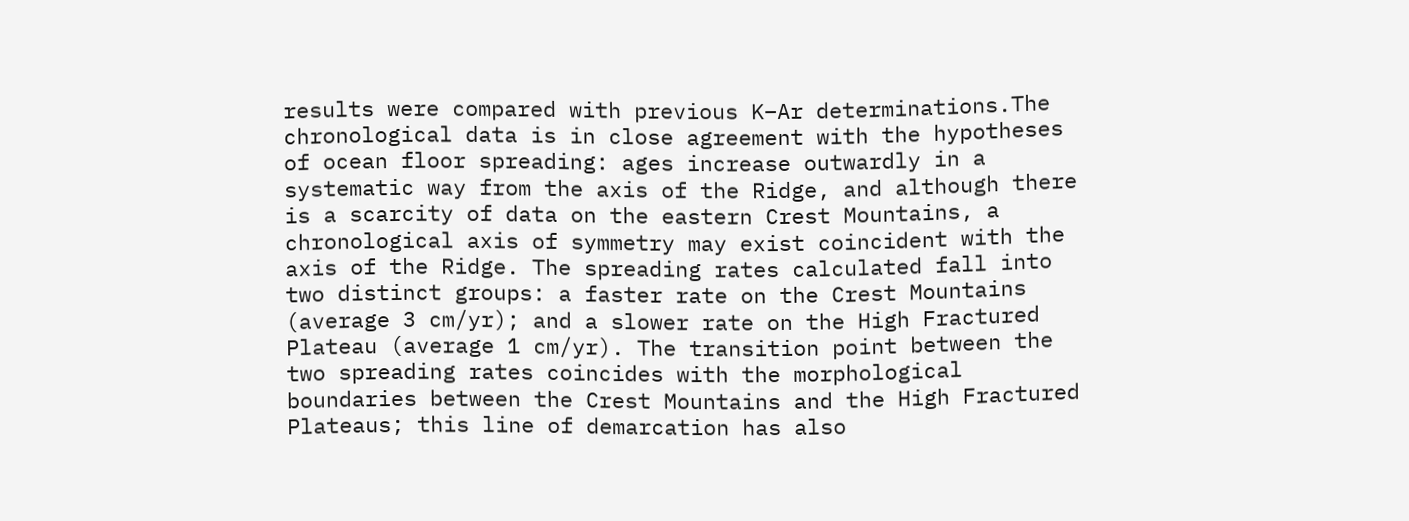results were compared with previous K–Ar determinations.The chronological data is in close agreement with the hypotheses of ocean floor spreading: ages increase outwardly in a systematic way from the axis of the Ridge, and although there is a scarcity of data on the eastern Crest Mountains, a chronological axis of symmetry may exist coincident with the axis of the Ridge. The spreading rates calculated fall into two distinct groups: a faster rate on the Crest Mountains (average 3 cm/yr); and a slower rate on the High Fractured Plateau (average 1 cm/yr). The transition point between the two spreading rates coincides with the morphological boundaries between the Crest Mountains and the High Fractured Plateaus; this line of demarcation has also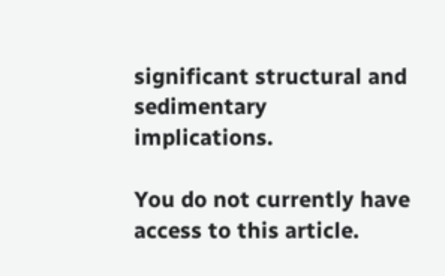significant structural and sedimentary implications.

You do not currently have access to this article.